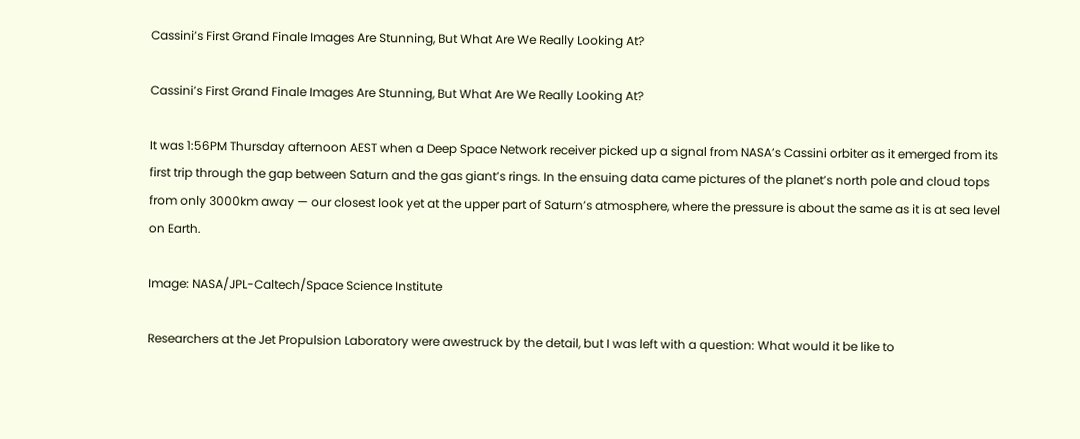Cassini’s First Grand Finale Images Are Stunning, But What Are We Really Looking At?

Cassini’s First Grand Finale Images Are Stunning, But What Are We Really Looking At?

It was 1:56PM Thursday afternoon AEST when a Deep Space Network receiver picked up a signal from NASA’s Cassini orbiter as it emerged from its first trip through the gap between Saturn and the gas giant’s rings. In the ensuing data came pictures of the planet’s north pole and cloud tops from only 3000km away — our closest look yet at the upper part of Saturn’s atmosphere, where the pressure is about the same as it is at sea level on Earth.

Image: NASA/JPL-Caltech/Space Science Institute

Researchers at the Jet Propulsion Laboratory were awestruck by the detail, but I was left with a question: What would it be like to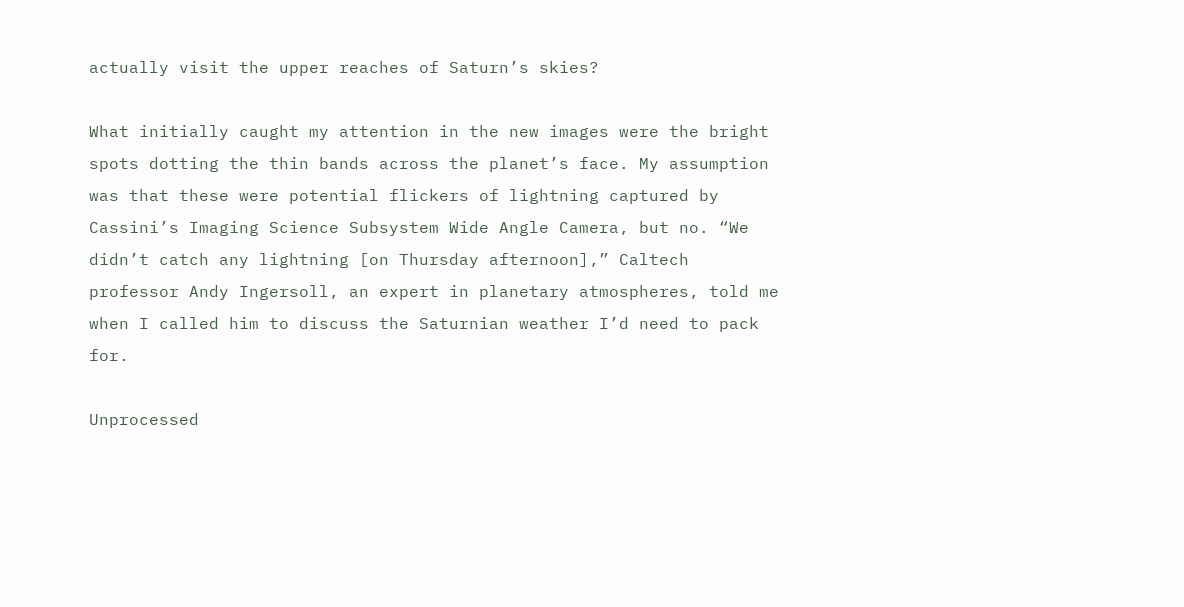actually visit the upper reaches of Saturn’s skies?

What initially caught my attention in the new images were the bright spots dotting the thin bands across the planet’s face. My assumption was that these were potential flickers of lightning captured by Cassini’s Imaging Science Subsystem Wide Angle Camera, but no. “We didn’t catch any lightning [on Thursday afternoon],” Caltech professor Andy Ingersoll, an expert in planetary atmospheres, told me when I called him to discuss the Saturnian weather I’d need to pack for.

Unprocessed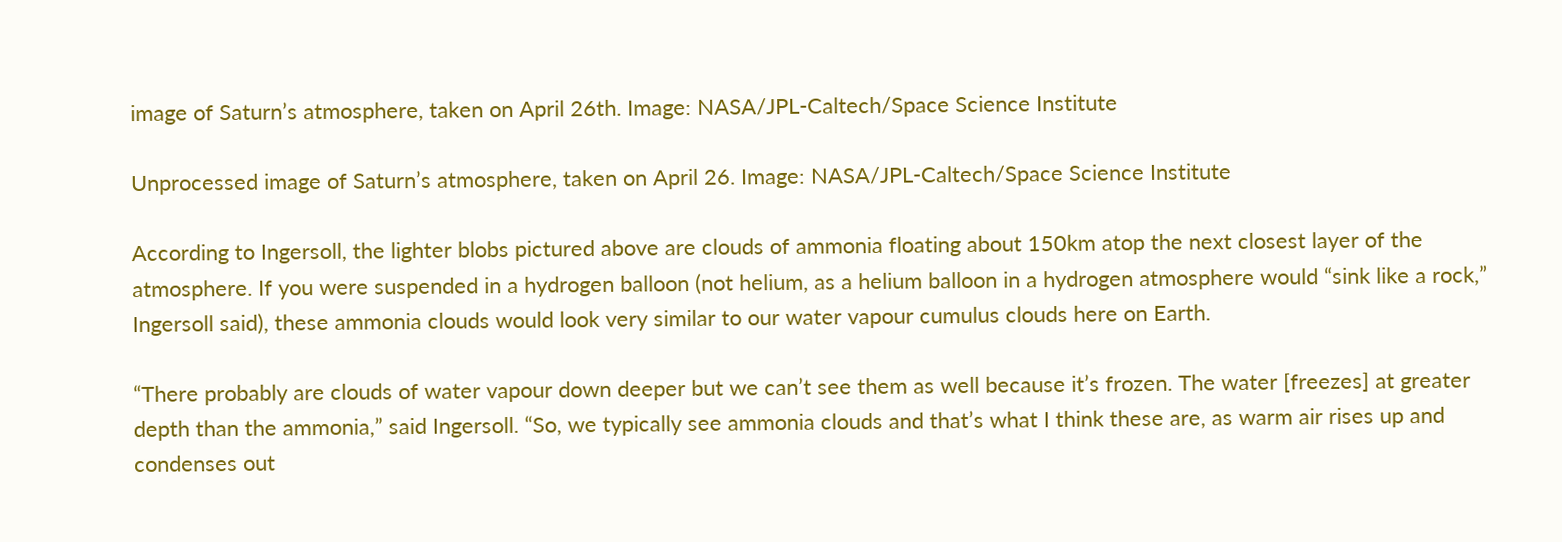image of Saturn’s atmosphere, taken on April 26th. Image: NASA/JPL-Caltech/Space Science Institute

Unprocessed image of Saturn’s atmosphere, taken on April 26. Image: NASA/JPL-Caltech/Space Science Institute

According to Ingersoll, the lighter blobs pictured above are clouds of ammonia floating about 150km atop the next closest layer of the atmosphere. If you were suspended in a hydrogen balloon (not helium, as a helium balloon in a hydrogen atmosphere would “sink like a rock,” Ingersoll said), these ammonia clouds would look very similar to our water vapour cumulus clouds here on Earth.

“There probably are clouds of water vapour down deeper but we can’t see them as well because it’s frozen. The water [freezes] at greater depth than the ammonia,” said Ingersoll. “So, we typically see ammonia clouds and that’s what I think these are, as warm air rises up and condenses out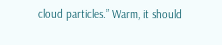cloud particles.” Warm, it should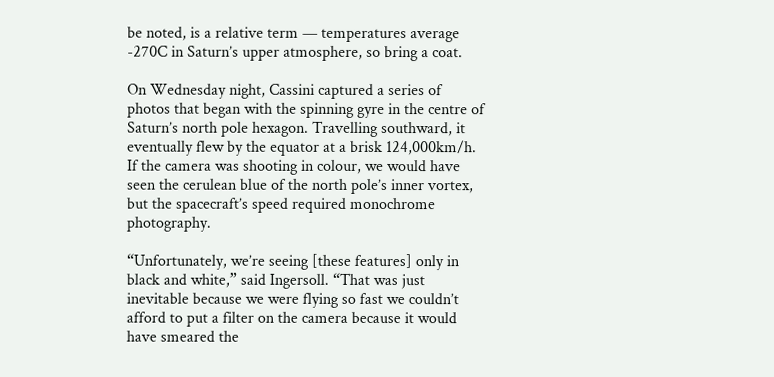be noted, is a relative term — temperatures average -270C in Saturn’s upper atmosphere, so bring a coat.

On Wednesday night, Cassini captured a series of photos that began with the spinning gyre in the centre of Saturn’s north pole hexagon. Travelling southward, it eventually flew by the equator at a brisk 124,000km/h. If the camera was shooting in colour, we would have seen the cerulean blue of the north pole’s inner vortex, but the spacecraft’s speed required monochrome photography.

“Unfortunately, we’re seeing [these features] only in black and white,” said Ingersoll. “That was just inevitable because we were flying so fast we couldn’t afford to put a filter on the camera because it would have smeared the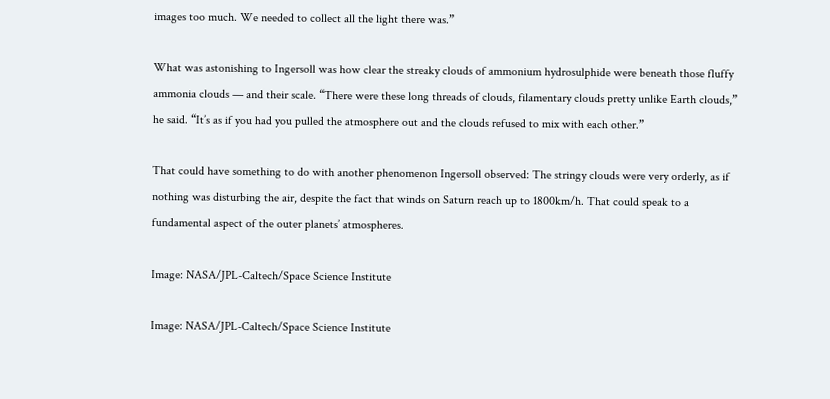images too much. We needed to collect all the light there was.”

What was astonishing to Ingersoll was how clear the streaky clouds of ammonium hydrosulphide were beneath those fluffy ammonia clouds — and their scale. “There were these long threads of clouds, filamentary clouds pretty unlike Earth clouds,” he said. “It’s as if you had you pulled the atmosphere out and the clouds refused to mix with each other.”

That could have something to do with another phenomenon Ingersoll observed: The stringy clouds were very orderly, as if nothing was disturbing the air, despite the fact that winds on Saturn reach up to 1800km/h. That could speak to a fundamental aspect of the outer planets’ atmospheres.

Image: NASA/JPL-Caltech/Space Science Institute

Image: NASA/JPL-Caltech/Space Science Institute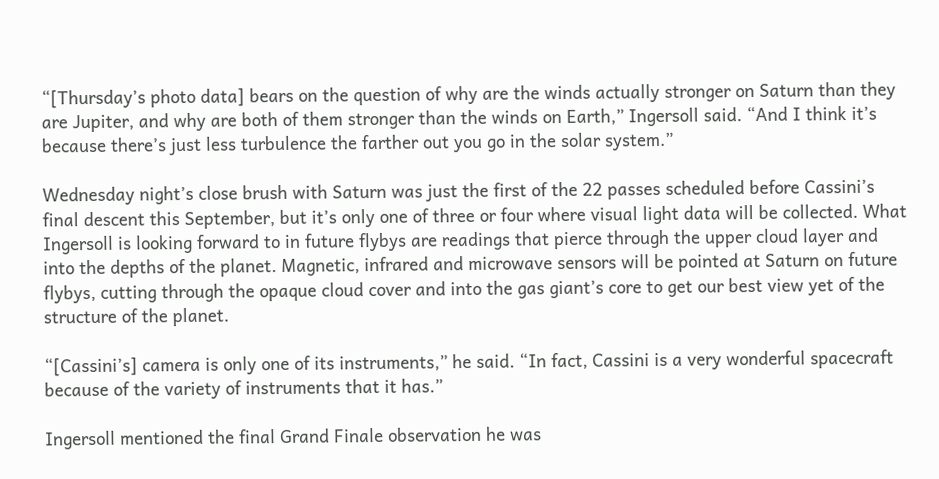“[Thursday’s photo data] bears on the question of why are the winds actually stronger on Saturn than they are Jupiter, and why are both of them stronger than the winds on Earth,” Ingersoll said. “And I think it’s because there’s just less turbulence the farther out you go in the solar system.”

Wednesday night’s close brush with Saturn was just the first of the 22 passes scheduled before Cassini’s final descent this September, but it’s only one of three or four where visual light data will be collected. What Ingersoll is looking forward to in future flybys are readings that pierce through the upper cloud layer and into the depths of the planet. Magnetic, infrared and microwave sensors will be pointed at Saturn on future flybys, cutting through the opaque cloud cover and into the gas giant’s core to get our best view yet of the structure of the planet.

“[Cassini’s] camera is only one of its instruments,” he said. “In fact, Cassini is a very wonderful spacecraft because of the variety of instruments that it has.”

Ingersoll mentioned the final Grand Finale observation he was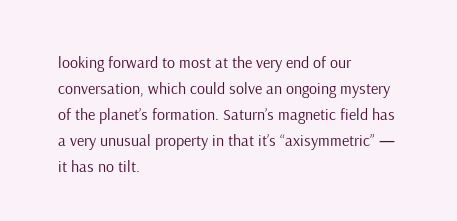looking forward to most at the very end of our conversation, which could solve an ongoing mystery of the planet’s formation. Saturn’s magnetic field has a very unusual property in that it’s “axisymmetric” — it has no tilt.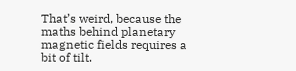That’s weird, because the maths behind planetary magnetic fields requires a bit of tilt.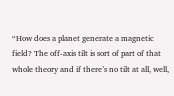“How does a planet generate a magnetic field? The off-axis tilt is sort of part of that whole theory and if there’s no tilt at all, well,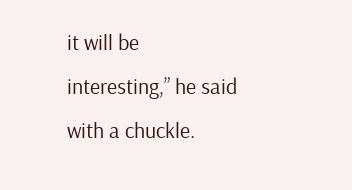it will be interesting,” he said with a chuckle.